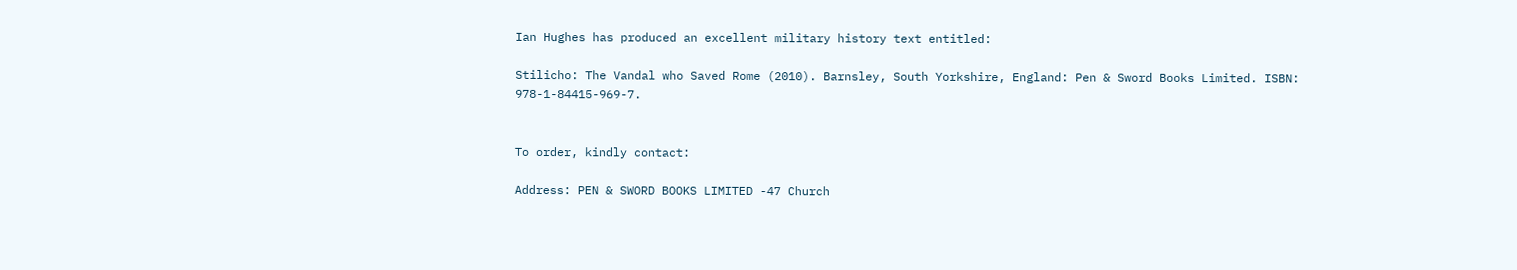Ian Hughes has produced an excellent military history text entitled:

Stilicho: The Vandal who Saved Rome (2010). Barnsley, South Yorkshire, England: Pen & Sword Books Limited. ISBN: 978-1-84415-969-7.


To order, kindly contact:

Address: PEN & SWORD BOOKS LIMITED -47 Church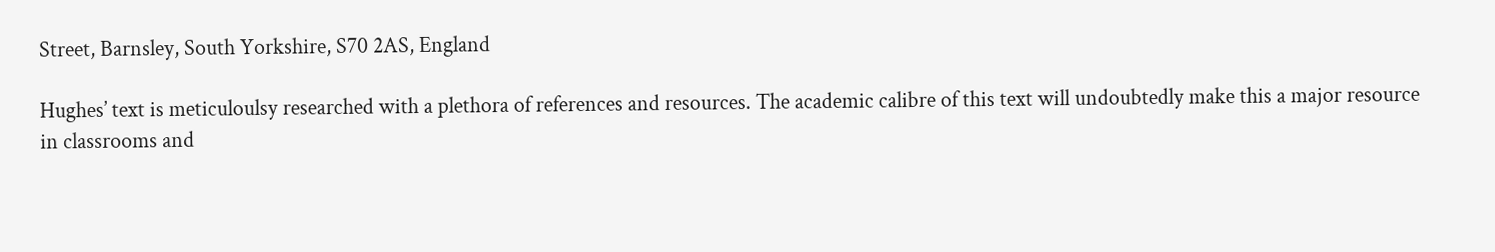Street, Barnsley, South Yorkshire, S70 2AS, England

Hughes’ text is meticuloulsy researched with a plethora of references and resources. The academic calibre of this text will undoubtedly make this a major resource in classrooms and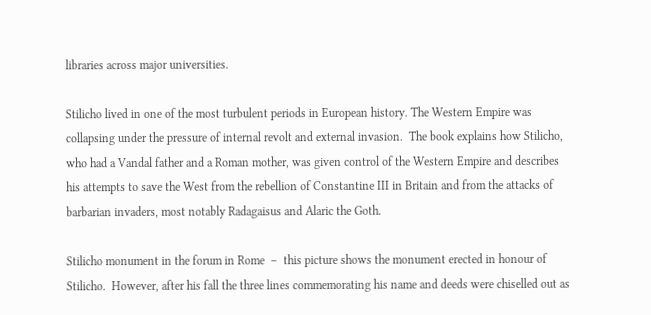libraries across major universities.

Stilicho lived in one of the most turbulent periods in European history. The Western Empire was collapsing under the pressure of internal revolt and external invasion.  The book explains how Stilicho, who had a Vandal father and a Roman mother, was given control of the Western Empire and describes his attempts to save the West from the rebellion of Constantine III in Britain and from the attacks of barbarian invaders, most notably Radagaisus and Alaric the Goth.

Stilicho monument in the forum in Rome  –  this picture shows the monument erected in honour of Stilicho.  However, after his fall the three lines commemorating his name and deeds were chiselled out as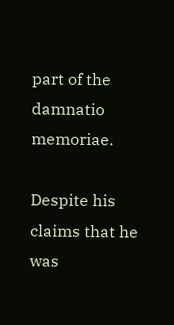part of the damnatio memoriae.

Despite his claims that he was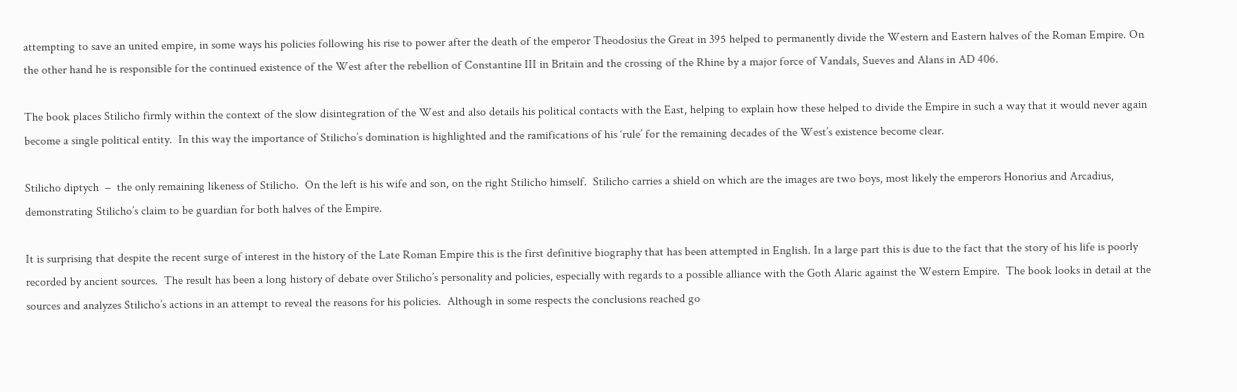attempting to save an united empire, in some ways his policies following his rise to power after the death of the emperor Theodosius the Great in 395 helped to permanently divide the Western and Eastern halves of the Roman Empire. On the other hand he is responsible for the continued existence of the West after the rebellion of Constantine III in Britain and the crossing of the Rhine by a major force of Vandals, Sueves and Alans in AD 406.

The book places Stilicho firmly within the context of the slow disintegration of the West and also details his political contacts with the East, helping to explain how these helped to divide the Empire in such a way that it would never again become a single political entity.  In this way the importance of Stilicho’s domination is highlighted and the ramifications of his ‘rule’ for the remaining decades of the West’s existence become clear.

Stilicho diptych  –  the only remaining likeness of Stilicho.  On the left is his wife and son, on the right Stilicho himself.  Stilicho carries a shield on which are the images are two boys, most likely the emperors Honorius and Arcadius, demonstrating Stilicho’s claim to be guardian for both halves of the Empire.

It is surprising that despite the recent surge of interest in the history of the Late Roman Empire this is the first definitive biography that has been attempted in English. In a large part this is due to the fact that the story of his life is poorly recorded by ancient sources.  The result has been a long history of debate over Stilicho’s personality and policies, especially with regards to a possible alliance with the Goth Alaric against the Western Empire.  The book looks in detail at the sources and analyzes Stilicho’s actions in an attempt to reveal the reasons for his policies.  Although in some respects the conclusions reached go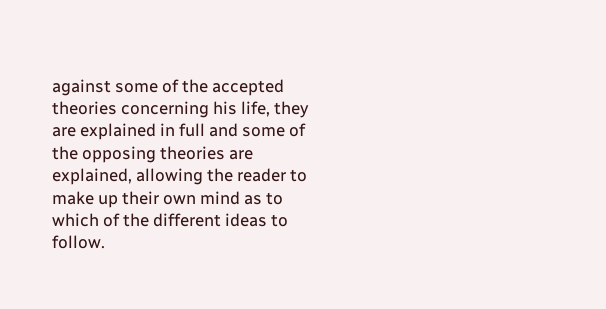against some of the accepted theories concerning his life, they are explained in full and some of the opposing theories are explained, allowing the reader to make up their own mind as to which of the different ideas to follow.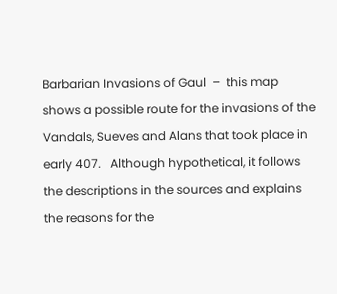Barbarian Invasions of Gaul  –  this map shows a possible route for the invasions of the Vandals, Sueves and Alans that took place in early 407.   Although hypothetical, it follows the descriptions in the sources and explains the reasons for the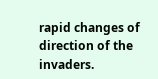rapid changes of direction of the invaders.